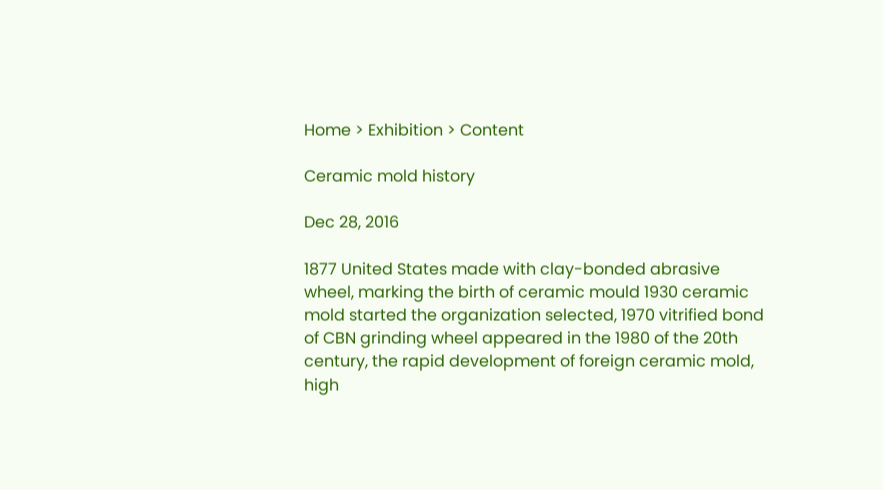Home > Exhibition > Content

Ceramic mold history

Dec 28, 2016

1877 United States made with clay-bonded abrasive wheel, marking the birth of ceramic mould 1930 ceramic mold started the organization selected, 1970 vitrified bond of CBN grinding wheel appeared in the 1980 of the 20th century, the rapid development of foreign ceramic mold, high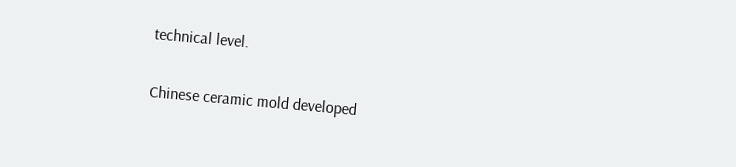technical level.

Chinese ceramic mold developed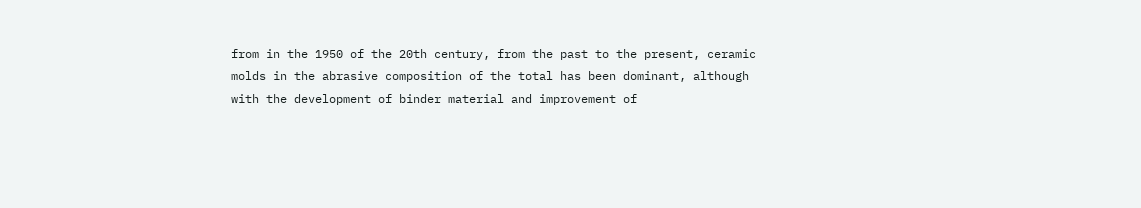from in the 1950 of the 20th century, from the past to the present, ceramic molds in the abrasive composition of the total has been dominant, although with the development of binder material and improvement of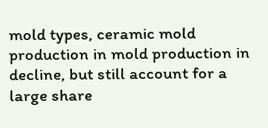mold types, ceramic mold production in mold production in decline, but still account for a large share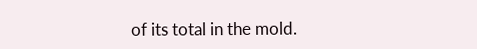of its total in the mold.